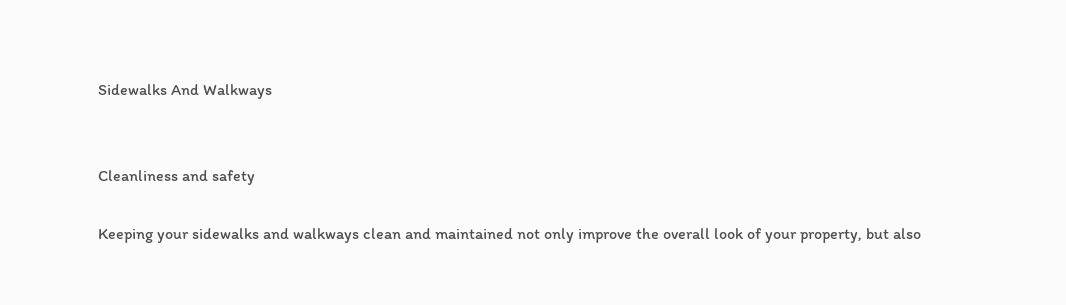Sidewalks And Walkways


Cleanliness and safety

Keeping your sidewalks and walkways clean and maintained not only improve the overall look of your property, but also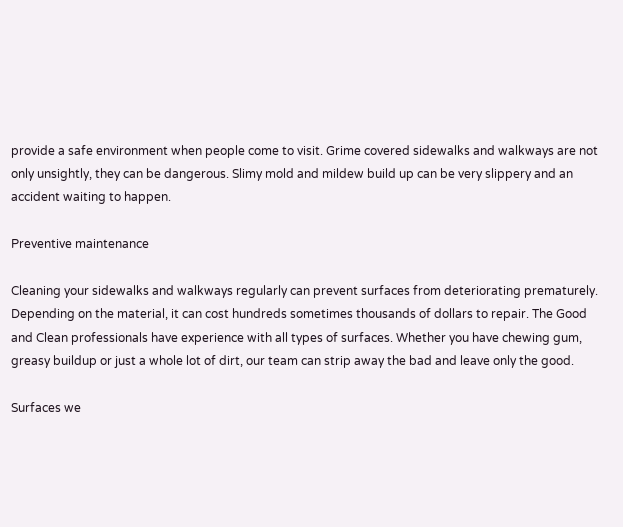provide a safe environment when people come to visit. Grime covered sidewalks and walkways are not only unsightly, they can be dangerous. Slimy mold and mildew build up can be very slippery and an accident waiting to happen.

Preventive maintenance

Cleaning your sidewalks and walkways regularly can prevent surfaces from deteriorating prematurely. Depending on the material, it can cost hundreds sometimes thousands of dollars to repair. The Good and Clean professionals have experience with all types of surfaces. Whether you have chewing gum, greasy buildup or just a whole lot of dirt, our team can strip away the bad and leave only the good.

Surfaces we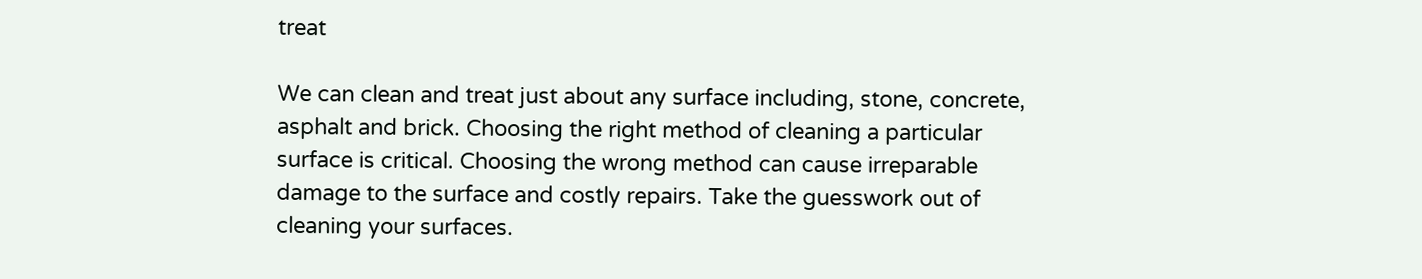treat

We can clean and treat just about any surface including, stone, concrete, asphalt and brick. Choosing the right method of cleaning a particular surface is critical. Choosing the wrong method can cause irreparable damage to the surface and costly repairs. Take the guesswork out of cleaning your surfaces.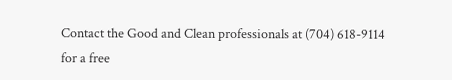Contact the Good and Clean professionals at (704) 618-9114 for a free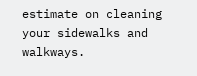estimate on cleaning your sidewalks and walkways.